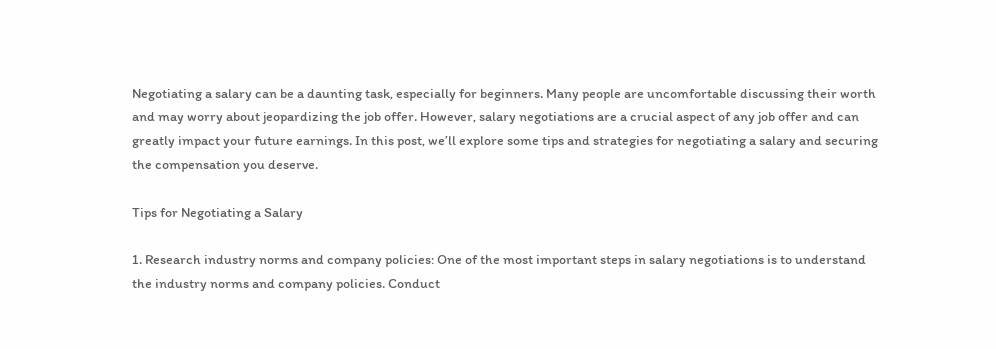Negotiating a salary can be a daunting task, especially for beginners. Many people are uncomfortable discussing their worth and may worry about jeopardizing the job offer. However, salary negotiations are a crucial aspect of any job offer and can greatly impact your future earnings. In this post, we’ll explore some tips and strategies for negotiating a salary and securing the compensation you deserve.

Tips for Negotiating a Salary

1. Research industry norms and company policies: One of the most important steps in salary negotiations is to understand the industry norms and company policies. Conduct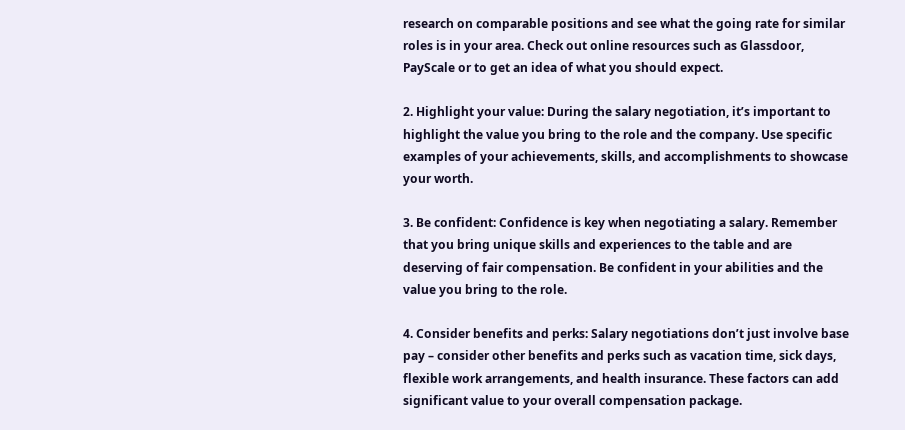research on comparable positions and see what the going rate for similar roles is in your area. Check out online resources such as Glassdoor, PayScale or to get an idea of what you should expect.

2. Highlight your value: During the salary negotiation, it’s important to highlight the value you bring to the role and the company. Use specific examples of your achievements, skills, and accomplishments to showcase your worth.

3. Be confident: Confidence is key when negotiating a salary. Remember that you bring unique skills and experiences to the table and are deserving of fair compensation. Be confident in your abilities and the value you bring to the role.

4. Consider benefits and perks: Salary negotiations don’t just involve base pay – consider other benefits and perks such as vacation time, sick days, flexible work arrangements, and health insurance. These factors can add significant value to your overall compensation package.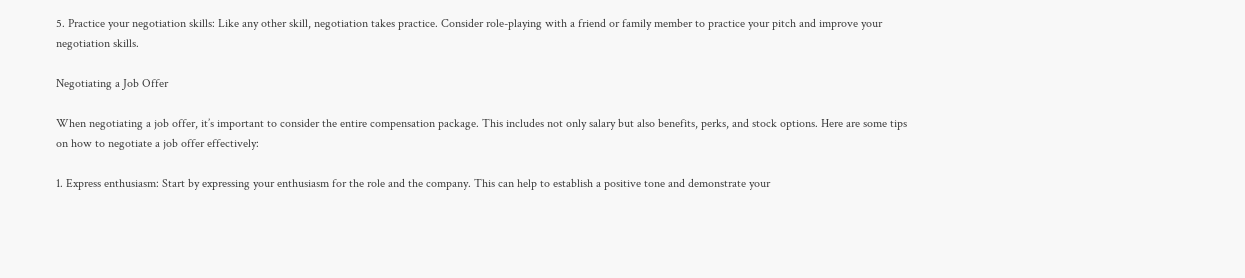5. Practice your negotiation skills: Like any other skill, negotiation takes practice. Consider role-playing with a friend or family member to practice your pitch and improve your negotiation skills.

Negotiating a Job Offer

When negotiating a job offer, it’s important to consider the entire compensation package. This includes not only salary but also benefits, perks, and stock options. Here are some tips on how to negotiate a job offer effectively:

1. Express enthusiasm: Start by expressing your enthusiasm for the role and the company. This can help to establish a positive tone and demonstrate your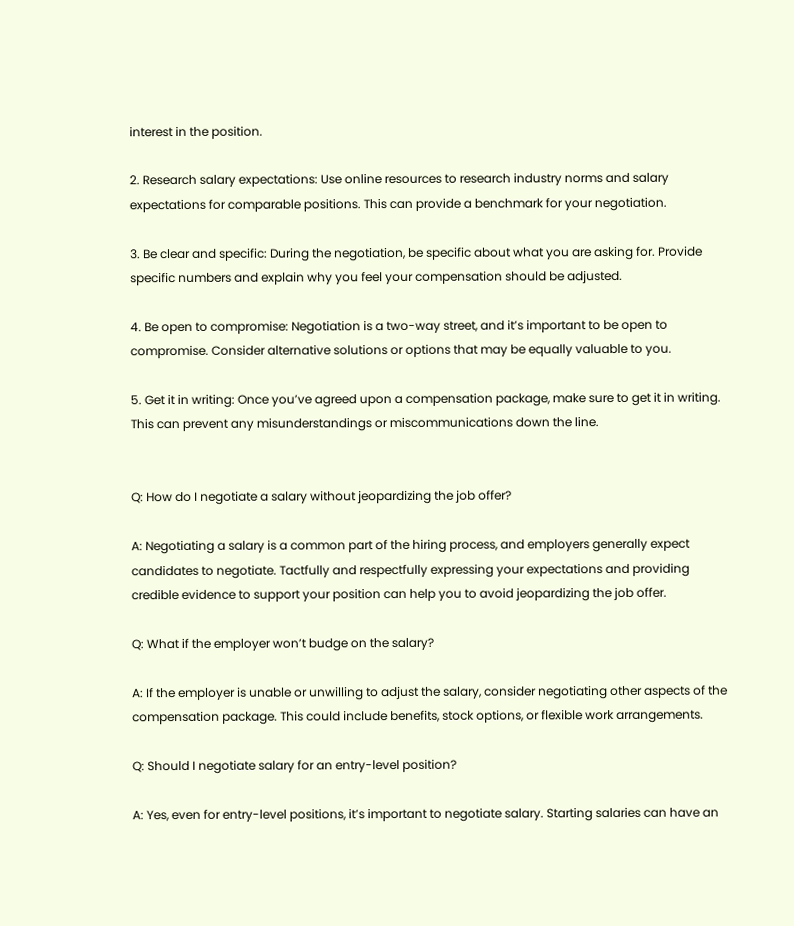interest in the position.

2. Research salary expectations: Use online resources to research industry norms and salary expectations for comparable positions. This can provide a benchmark for your negotiation.

3. Be clear and specific: During the negotiation, be specific about what you are asking for. Provide specific numbers and explain why you feel your compensation should be adjusted.

4. Be open to compromise: Negotiation is a two-way street, and it’s important to be open to compromise. Consider alternative solutions or options that may be equally valuable to you.

5. Get it in writing: Once you’ve agreed upon a compensation package, make sure to get it in writing. This can prevent any misunderstandings or miscommunications down the line.


Q: How do I negotiate a salary without jeopardizing the job offer?

A: Negotiating a salary is a common part of the hiring process, and employers generally expect candidates to negotiate. Tactfully and respectfully expressing your expectations and providing credible evidence to support your position can help you to avoid jeopardizing the job offer.

Q: What if the employer won’t budge on the salary?

A: If the employer is unable or unwilling to adjust the salary, consider negotiating other aspects of the compensation package. This could include benefits, stock options, or flexible work arrangements.

Q: Should I negotiate salary for an entry-level position?

A: Yes, even for entry-level positions, it’s important to negotiate salary. Starting salaries can have an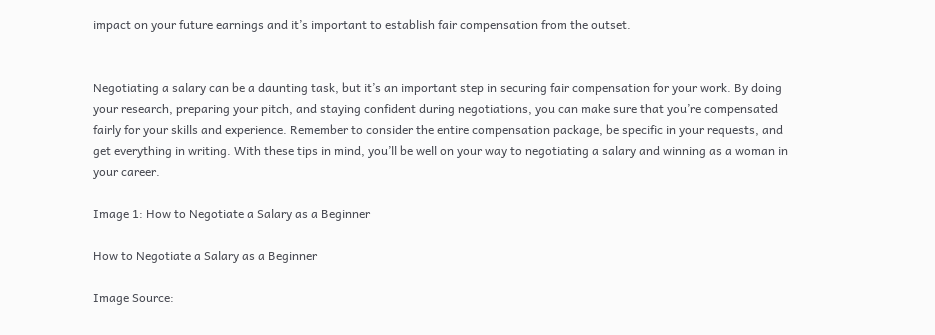impact on your future earnings and it’s important to establish fair compensation from the outset.


Negotiating a salary can be a daunting task, but it’s an important step in securing fair compensation for your work. By doing your research, preparing your pitch, and staying confident during negotiations, you can make sure that you’re compensated fairly for your skills and experience. Remember to consider the entire compensation package, be specific in your requests, and get everything in writing. With these tips in mind, you’ll be well on your way to negotiating a salary and winning as a woman in your career.

Image 1: How to Negotiate a Salary as a Beginner

How to Negotiate a Salary as a Beginner

Image Source: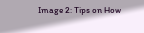Image 2: Tips on How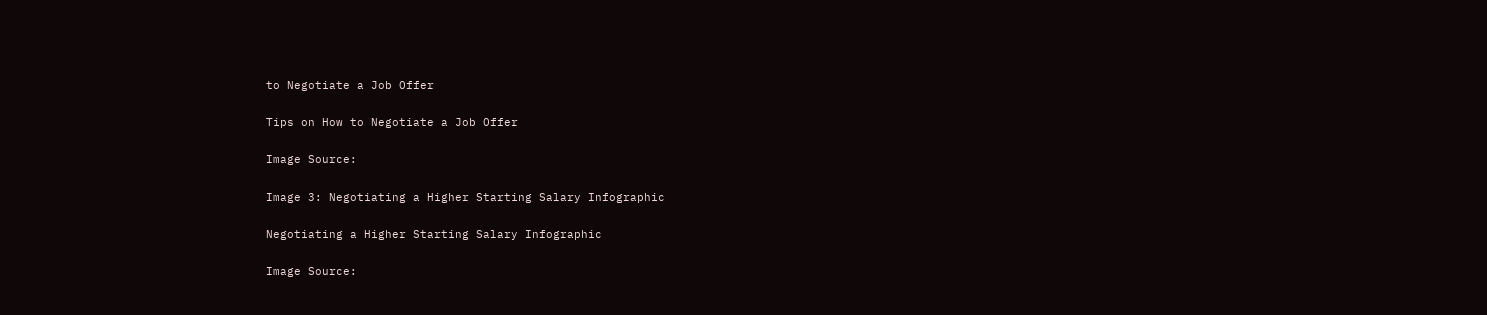to Negotiate a Job Offer

Tips on How to Negotiate a Job Offer

Image Source:

Image 3: Negotiating a Higher Starting Salary Infographic

Negotiating a Higher Starting Salary Infographic

Image Source: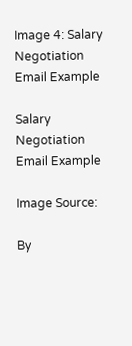Image 4: Salary Negotiation Email Example

Salary Negotiation Email Example

Image Source:

By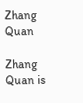Zhang Quan

Zhang Quan is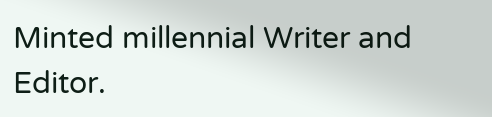Minted millennial Writer and Editor.